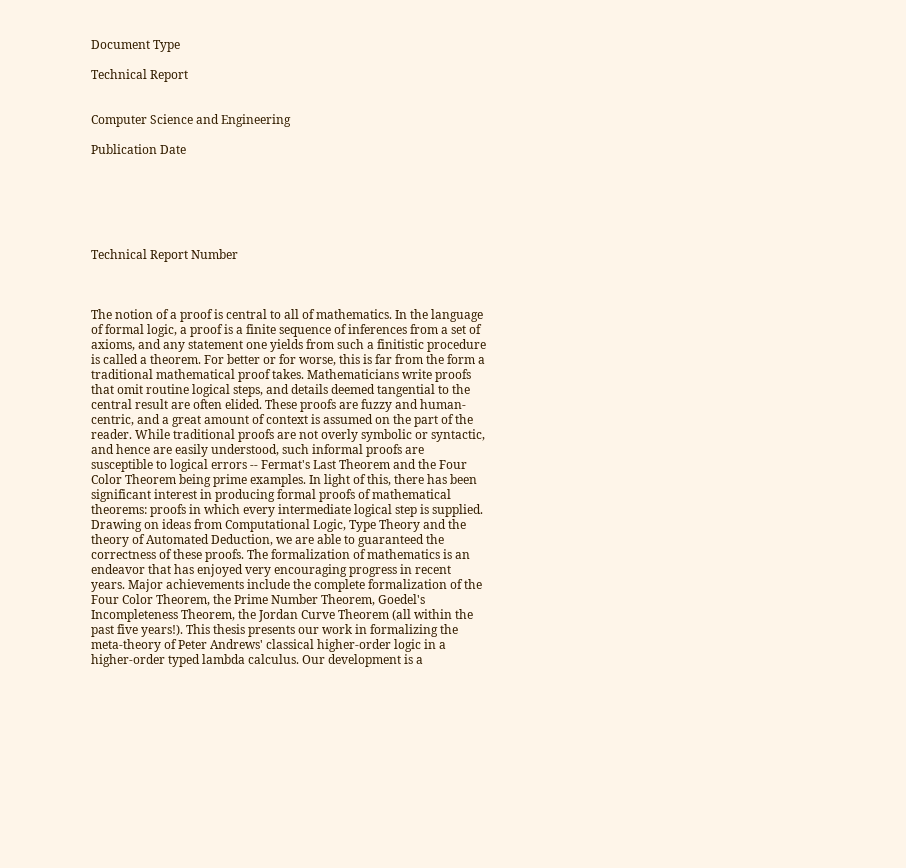Document Type

Technical Report


Computer Science and Engineering

Publication Date






Technical Report Number



The notion of a proof is central to all of mathematics. In the language of formal logic, a proof is a finite sequence of inferences from a set of axioms, and any statement one yields from such a finitistic procedure is called a theorem. For better or for worse, this is far from the form a traditional mathematical proof takes. Mathematicians write proofs that omit routine logical steps, and details deemed tangential to the central result are often elided. These proofs are fuzzy and human-centric, and a great amount of context is assumed on the part of the reader. While traditional proofs are not overly symbolic or syntactic, and hence are easily understood, such informal proofs are susceptible to logical errors -- Fermat's Last Theorem and the Four Color Theorem being prime examples. In light of this, there has been significant interest in producing formal proofs of mathematical theorems: proofs in which every intermediate logical step is supplied. Drawing on ideas from Computational Logic, Type Theory and the theory of Automated Deduction, we are able to guaranteed the correctness of these proofs. The formalization of mathematics is an endeavor that has enjoyed very encouraging progress in recent years. Major achievements include the complete formalization of the Four Color Theorem, the Prime Number Theorem, Goedel's Incompleteness Theorem, the Jordan Curve Theorem (all within the past five years!). This thesis presents our work in formalizing the meta-theory of Peter Andrews' classical higher-order logic in a higher-order typed lambda calculus. Our development is a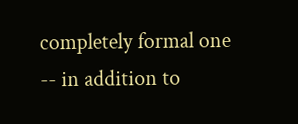completely formal one -- in addition to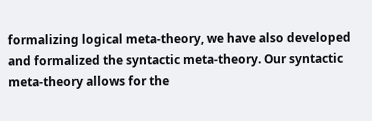formalizing logical meta-theory, we have also developed and formalized the syntactic meta-theory. Our syntactic meta-theory allows for the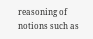reasoning of notions such as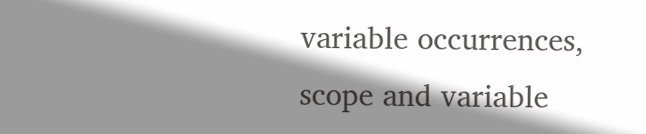variable occurrences, scope and variable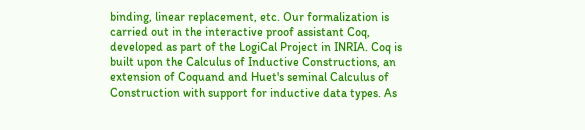binding, linear replacement, etc. Our formalization is carried out in the interactive proof assistant Coq, developed as part of the LogiCal Project in INRIA. Coq is built upon the Calculus of Inductive Constructions, an extension of Coquand and Huet's seminal Calculus of Construction with support for inductive data types. As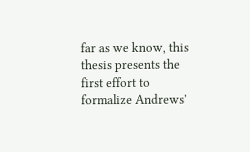far as we know, this thesis presents the first effort to formalize Andrews'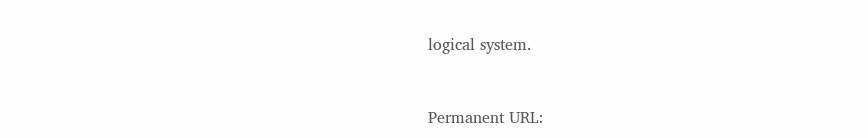logical system.


Permanent URL: